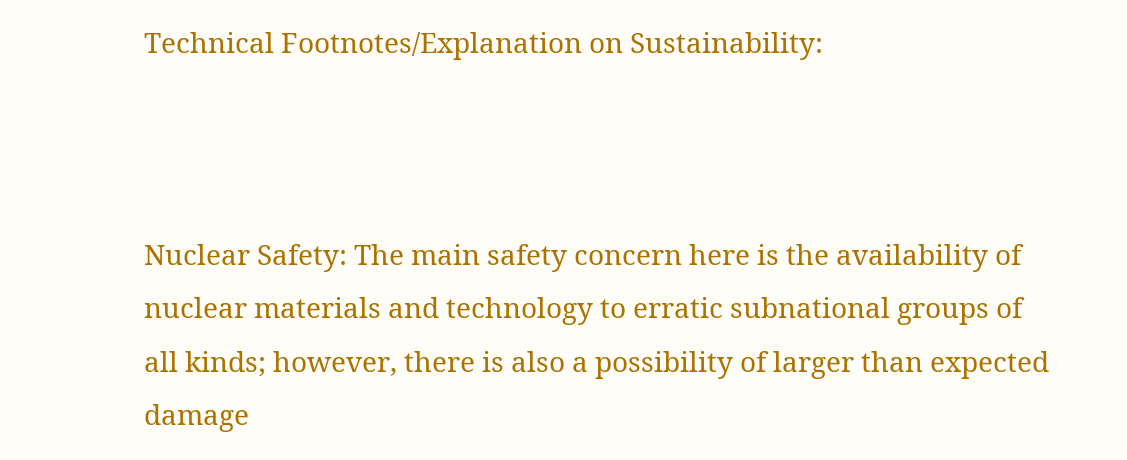Technical Footnotes/Explanation on Sustainability:



Nuclear Safety: The main safety concern here is the availability of nuclear materials and technology to erratic subnational groups of all kinds; however, there is also a possibility of larger than expected damage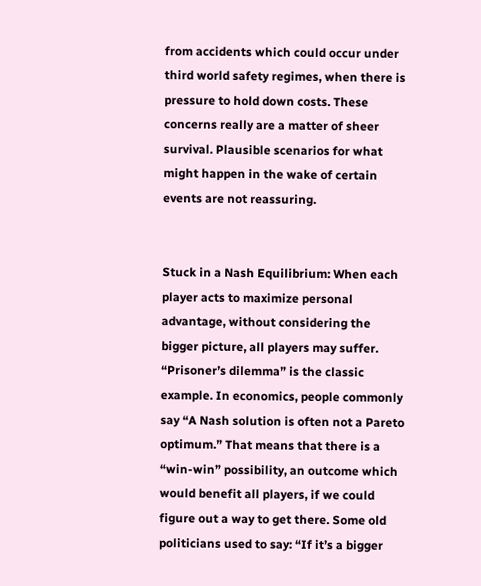from accidents which could occur under third world safety regimes, when there is pressure to hold down costs. These concerns really are a matter of sheer survival. Plausible scenarios for what might happen in the wake of certain events are not reassuring.


Stuck in a Nash Equilibrium: When each player acts to maximize personal advantage, without considering the bigger picture, all players may suffer. “Prisoner’s dilemma” is the classic example. In economics, people commonly say “A Nash solution is often not a Pareto optimum.” That means that there is a “win-win” possibility, an outcome which would benefit all players, if we could figure out a way to get there. Some old politicians used to say: “If it’s a bigger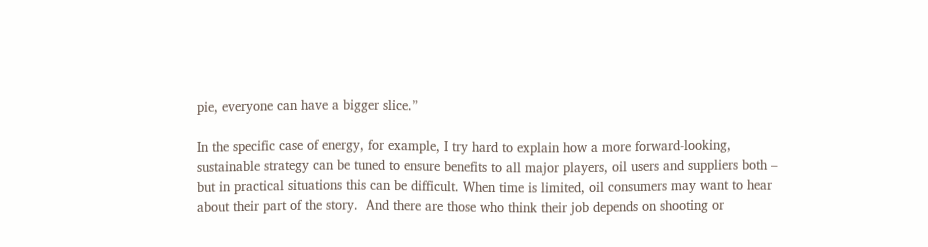pie, everyone can have a bigger slice.”

In the specific case of energy, for example, I try hard to explain how a more forward-looking, sustainable strategy can be tuned to ensure benefits to all major players, oil users and suppliers both – but in practical situations this can be difficult. When time is limited, oil consumers may want to hear about their part of the story.  And there are those who think their job depends on shooting or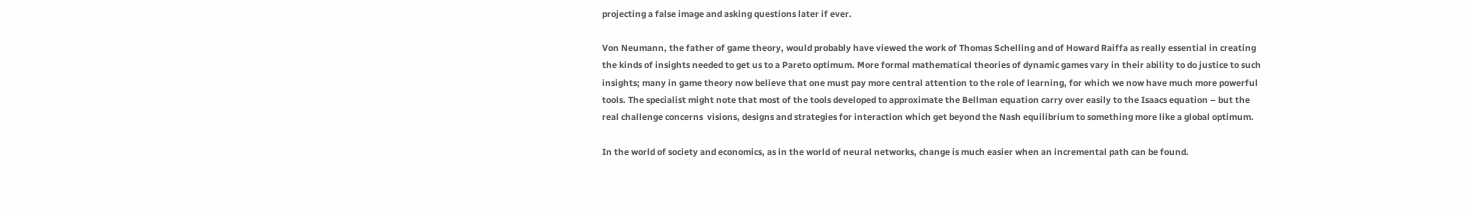projecting a false image and asking questions later if ever.

Von Neumann, the father of game theory, would probably have viewed the work of Thomas Schelling and of Howard Raiffa as really essential in creating the kinds of insights needed to get us to a Pareto optimum. More formal mathematical theories of dynamic games vary in their ability to do justice to such insights; many in game theory now believe that one must pay more central attention to the role of learning, for which we now have much more powerful tools. The specialist might note that most of the tools developed to approximate the Bellman equation carry over easily to the Isaacs equation – but the real challenge concerns  visions, designs and strategies for interaction which get beyond the Nash equilibrium to something more like a global optimum.

In the world of society and economics, as in the world of neural networks, change is much easier when an incremental path can be found.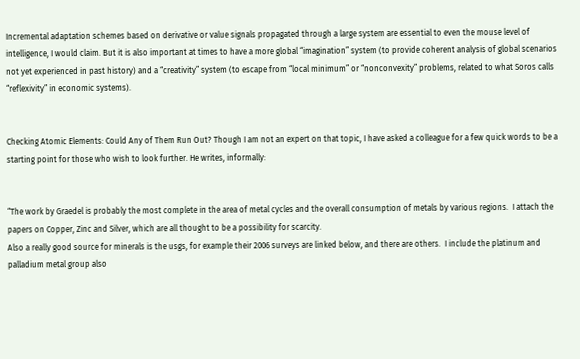Incremental adaptation schemes based on derivative or value signals propagated through a large system are essential to even the mouse level of intelligence, I would claim. But it is also important at times to have a more global “imagination” system (to provide coherent analysis of global scenarios not yet experienced in past history) and a “creativity” system (to escape from “local minimum” or “nonconvexity” problems, related to what Soros calls “reflexivity” in economic systems).


Checking Atomic Elements: Could Any of Them Run Out? Though I am not an expert on that topic, I have asked a colleague for a few quick words to be a starting point for those who wish to look further. He writes, informally:


“The work by Graedel is probably the most complete in the area of metal cycles and the overall consumption of metals by various regions.  I attach the papers on Copper, Zinc and Silver, which are all thought to be a possibility for scarcity.
Also a really good source for minerals is the usgs, for example their 2006 surveys are linked below, and there are others.  I include the platinum and palladium metal group also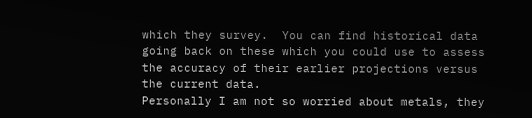which they survey.  You can find historical data going back on these which you could use to assess the accuracy of their earlier projections versus the current data.
Personally I am not so worried about metals, they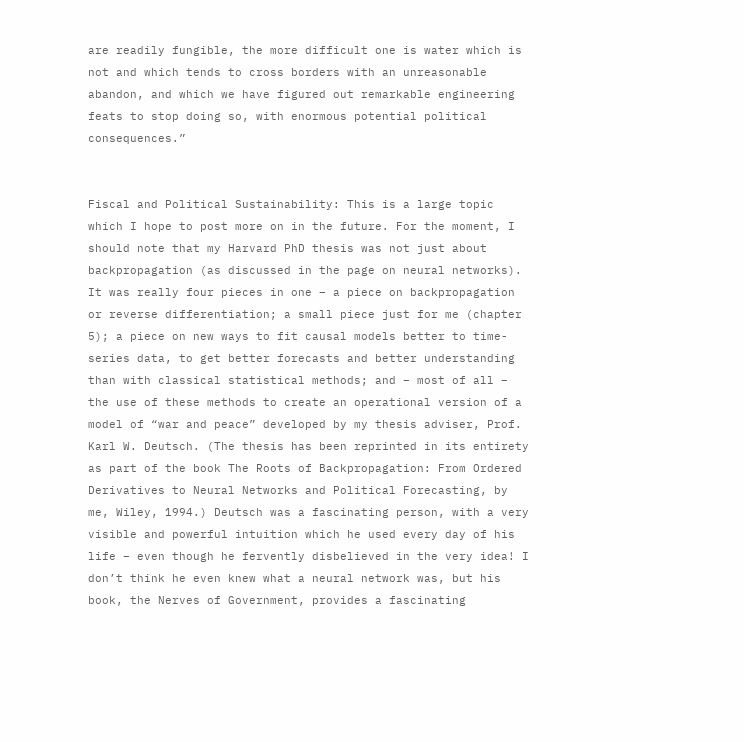are readily fungible, the more difficult one is water which is not and which tends to cross borders with an unreasonable abandon, and which we have figured out remarkable engineering feats to stop doing so, with enormous potential political consequences.”


Fiscal and Political Sustainability: This is a large topic which I hope to post more on in the future. For the moment, I should note that my Harvard PhD thesis was not just about backpropagation (as discussed in the page on neural networks). It was really four pieces in one – a piece on backpropagation or reverse differentiation; a small piece just for me (chapter 5); a piece on new ways to fit causal models better to time-series data, to get better forecasts and better understanding than with classical statistical methods; and – most of all – the use of these methods to create an operational version of a model of “war and peace” developed by my thesis adviser, Prof. Karl W. Deutsch. (The thesis has been reprinted in its entirety as part of the book The Roots of Backpropagation: From Ordered Derivatives to Neural Networks and Political Forecasting, by me, Wiley, 1994.) Deutsch was a fascinating person, with a very visible and powerful intuition which he used every day of his life – even though he fervently disbelieved in the very idea! I don’t think he even knew what a neural network was, but his book, the Nerves of Government, provides a fascinating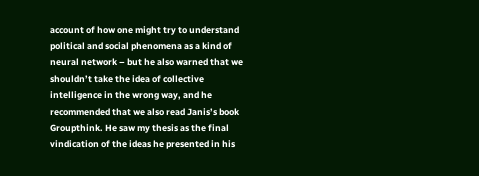account of how one might try to understand political and social phenomena as a kind of neural network – but he also warned that we shouldn’t take the idea of collective intelligence in the wrong way, and he recommended that we also read Janis’s book Groupthink. He saw my thesis as the final vindication of the ideas he presented in his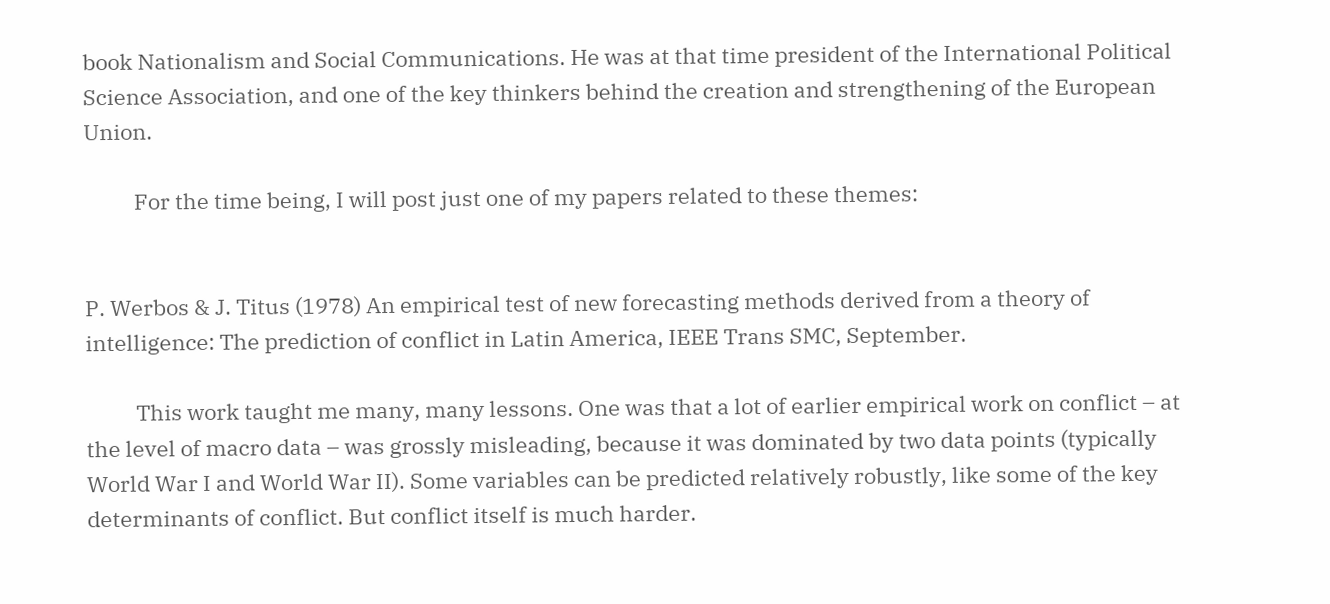book Nationalism and Social Communications. He was at that time president of the International Political Science Association, and one of the key thinkers behind the creation and strengthening of the European Union.

          For the time being, I will post just one of my papers related to these themes:


P. Werbos & J. Titus (1978) An empirical test of new forecasting methods derived from a theory of intelligence: The prediction of conflict in Latin America, IEEE Trans SMC, September.

          This work taught me many, many lessons. One was that a lot of earlier empirical work on conflict – at the level of macro data – was grossly misleading, because it was dominated by two data points (typically World War I and World War II). Some variables can be predicted relatively robustly, like some of the key determinants of conflict. But conflict itself is much harder.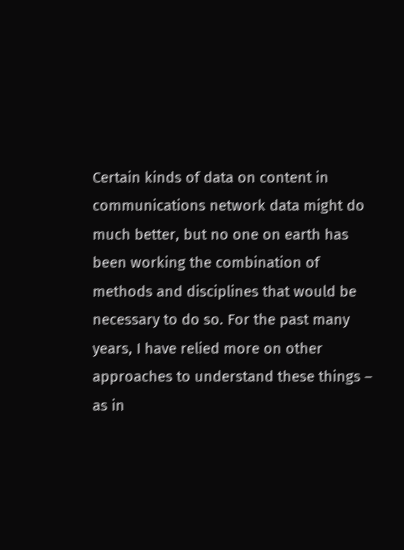Certain kinds of data on content in communications network data might do much better, but no one on earth has been working the combination of methods and disciplines that would be necessary to do so. For the past many years, I have relied more on other approaches to understand these things – as in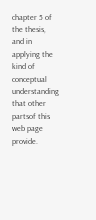chapter 5 of the thesis, and in applying the kind of conceptual understanding that other partsof this web page provide.